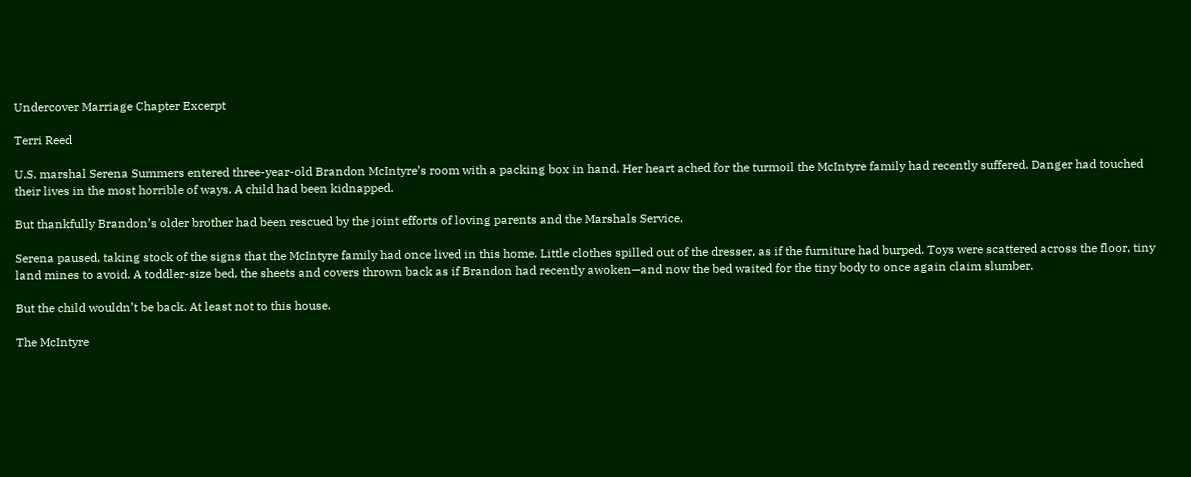Undercover Marriage Chapter Excerpt

Terri Reed

U.S. marshal Serena Summers entered three-year-old Brandon McIntyre’s room with a packing box in hand. Her heart ached for the turmoil the McIntyre family had recently suffered. Danger had touched their lives in the most horrible of ways. A child had been kidnapped.

But thankfully Brandon’s older brother had been rescued by the joint efforts of loving parents and the Marshals Service.

Serena paused, taking stock of the signs that the McIntyre family had once lived in this home. Little clothes spilled out of the dresser, as if the furniture had burped. Toys were scattered across the floor, tiny land mines to avoid. A toddler-size bed, the sheets and covers thrown back as if Brandon had recently awoken—and now the bed waited for the tiny body to once again claim slumber.

But the child wouldn’t be back. At least not to this house.

The McIntyre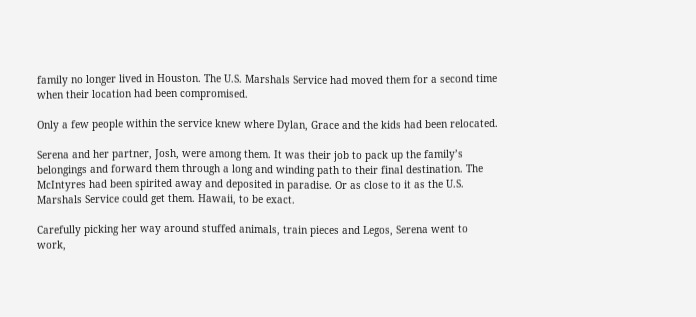family no longer lived in Houston. The U.S. Marshals Service had moved them for a second time when their location had been compromised.

Only a few people within the service knew where Dylan, Grace and the kids had been relocated.

Serena and her partner, Josh, were among them. It was their job to pack up the family’s belongings and forward them through a long and winding path to their final destination. The McIntyres had been spirited away and deposited in paradise. Or as close to it as the U.S. Marshals Service could get them. Hawaii, to be exact.

Carefully picking her way around stuffed animals, train pieces and Legos, Serena went to work,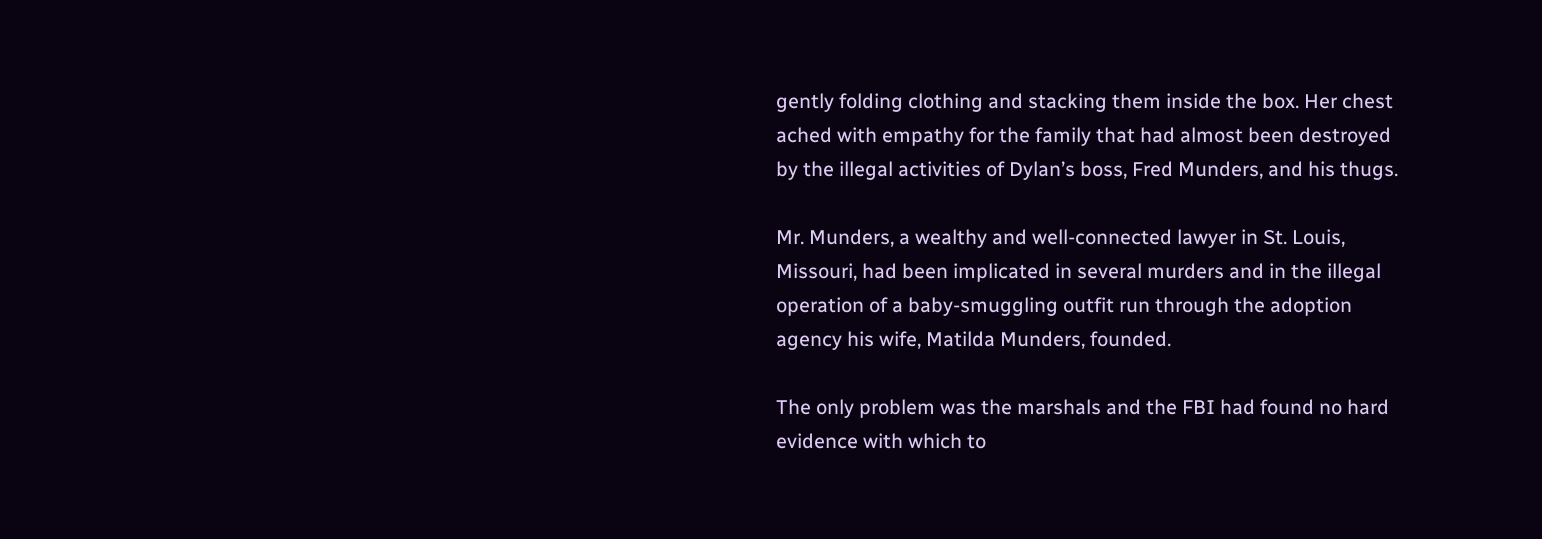gently folding clothing and stacking them inside the box. Her chest ached with empathy for the family that had almost been destroyed by the illegal activities of Dylan’s boss, Fred Munders, and his thugs.

Mr. Munders, a wealthy and well-connected lawyer in St. Louis, Missouri, had been implicated in several murders and in the illegal operation of a baby-smuggling outfit run through the adoption agency his wife, Matilda Munders, founded.

The only problem was the marshals and the FBI had found no hard evidence with which to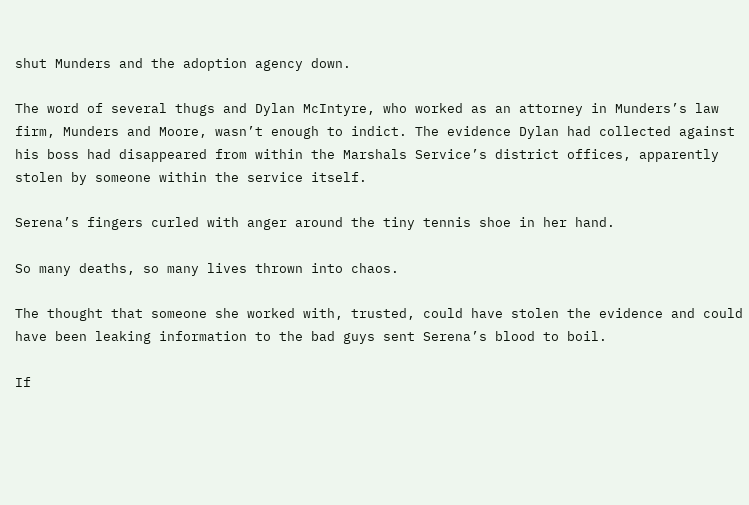shut Munders and the adoption agency down.

The word of several thugs and Dylan McIntyre, who worked as an attorney in Munders’s law firm, Munders and Moore, wasn’t enough to indict. The evidence Dylan had collected against his boss had disappeared from within the Marshals Service’s district offices, apparently stolen by someone within the service itself.

Serena’s fingers curled with anger around the tiny tennis shoe in her hand.

So many deaths, so many lives thrown into chaos.

The thought that someone she worked with, trusted, could have stolen the evidence and could have been leaking information to the bad guys sent Serena’s blood to boil.

If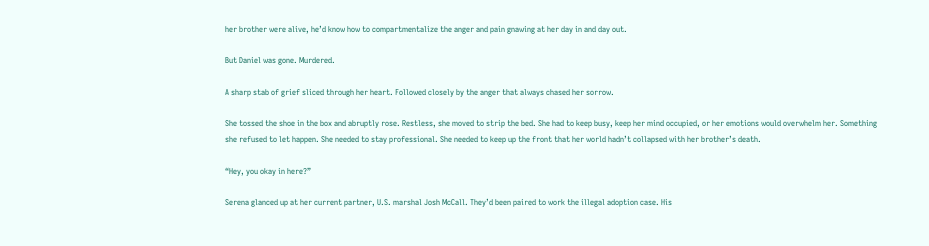her brother were alive, he’d know how to compartmentalize the anger and pain gnawing at her day in and day out.

But Daniel was gone. Murdered.

A sharp stab of grief sliced through her heart. Followed closely by the anger that always chased her sorrow.

She tossed the shoe in the box and abruptly rose. Restless, she moved to strip the bed. She had to keep busy, keep her mind occupied, or her emotions would overwhelm her. Something she refused to let happen. She needed to stay professional. She needed to keep up the front that her world hadn’t collapsed with her brother’s death.

“Hey, you okay in here?”

Serena glanced up at her current partner, U.S. marshal Josh McCall. They’d been paired to work the illegal adoption case. His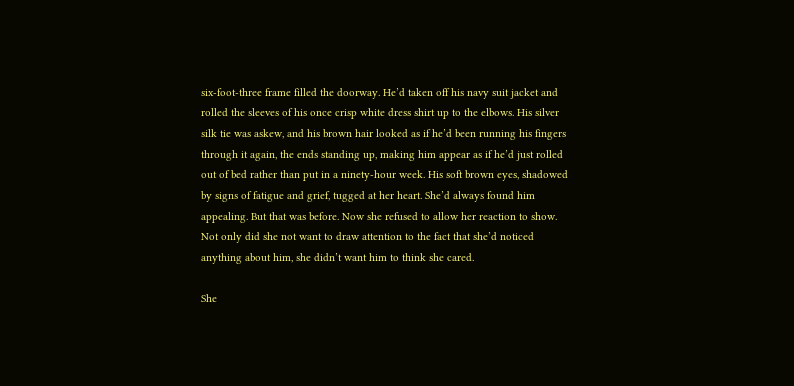six-foot-three frame filled the doorway. He’d taken off his navy suit jacket and rolled the sleeves of his once crisp white dress shirt up to the elbows. His silver silk tie was askew, and his brown hair looked as if he’d been running his fingers through it again, the ends standing up, making him appear as if he’d just rolled out of bed rather than put in a ninety-hour week. His soft brown eyes, shadowed by signs of fatigue and grief, tugged at her heart. She’d always found him appealing. But that was before. Now she refused to allow her reaction to show. Not only did she not want to draw attention to the fact that she’d noticed anything about him, she didn’t want him to think she cared.

She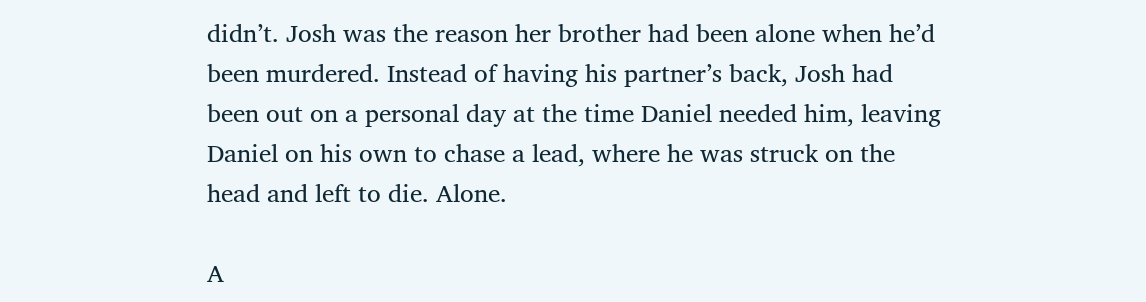didn’t. Josh was the reason her brother had been alone when he’d been murdered. Instead of having his partner’s back, Josh had been out on a personal day at the time Daniel needed him, leaving Daniel on his own to chase a lead, where he was struck on the head and left to die. Alone.

A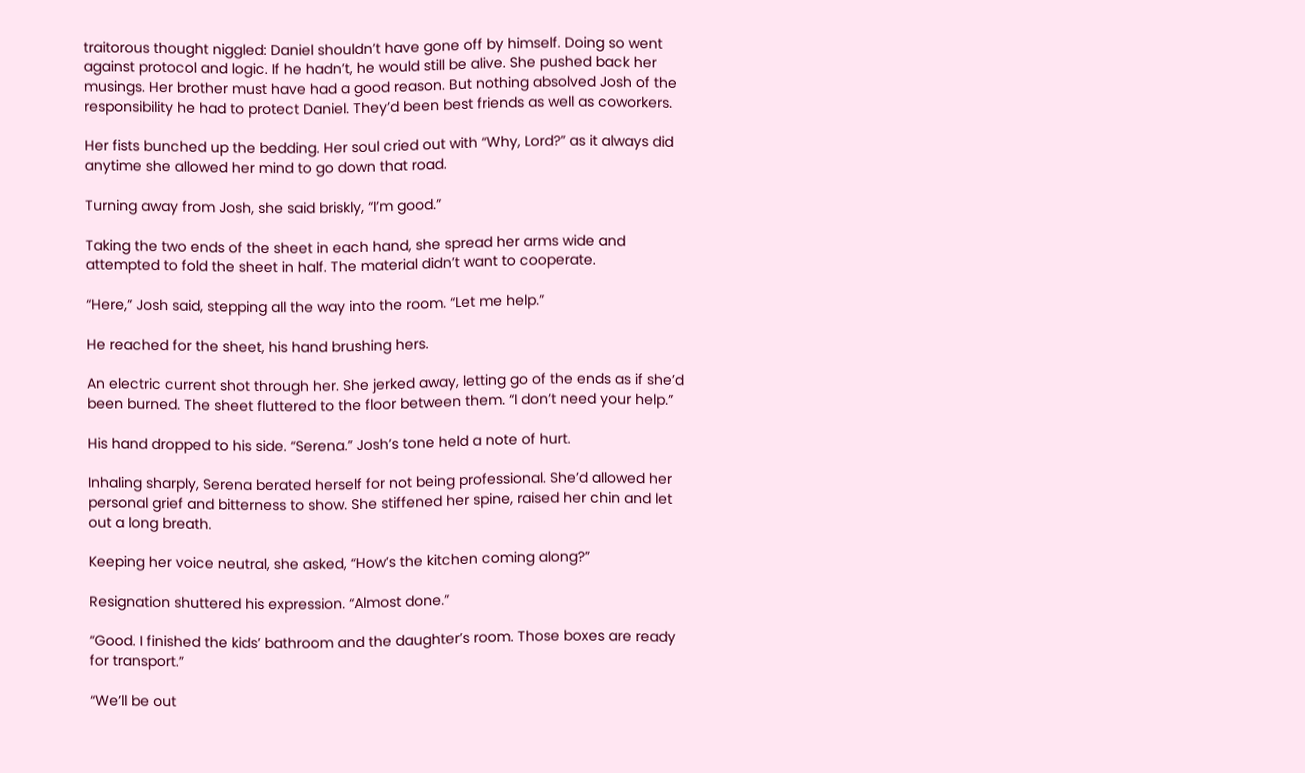traitorous thought niggled: Daniel shouldn’t have gone off by himself. Doing so went against protocol and logic. If he hadn’t, he would still be alive. She pushed back her musings. Her brother must have had a good reason. But nothing absolved Josh of the responsibility he had to protect Daniel. They’d been best friends as well as coworkers.

Her fists bunched up the bedding. Her soul cried out with “Why, Lord?” as it always did anytime she allowed her mind to go down that road.

Turning away from Josh, she said briskly, “I’m good.”

Taking the two ends of the sheet in each hand, she spread her arms wide and attempted to fold the sheet in half. The material didn’t want to cooperate.

“Here,” Josh said, stepping all the way into the room. “Let me help.”

He reached for the sheet, his hand brushing hers.

An electric current shot through her. She jerked away, letting go of the ends as if she’d been burned. The sheet fluttered to the floor between them. “I don’t need your help.”

His hand dropped to his side. “Serena.” Josh’s tone held a note of hurt.

Inhaling sharply, Serena berated herself for not being professional. She’d allowed her personal grief and bitterness to show. She stiffened her spine, raised her chin and let out a long breath.

Keeping her voice neutral, she asked, “How’s the kitchen coming along?”

Resignation shuttered his expression. “Almost done.”

“Good. I finished the kids’ bathroom and the daughter’s room. Those boxes are ready for transport.”

“We’ll be out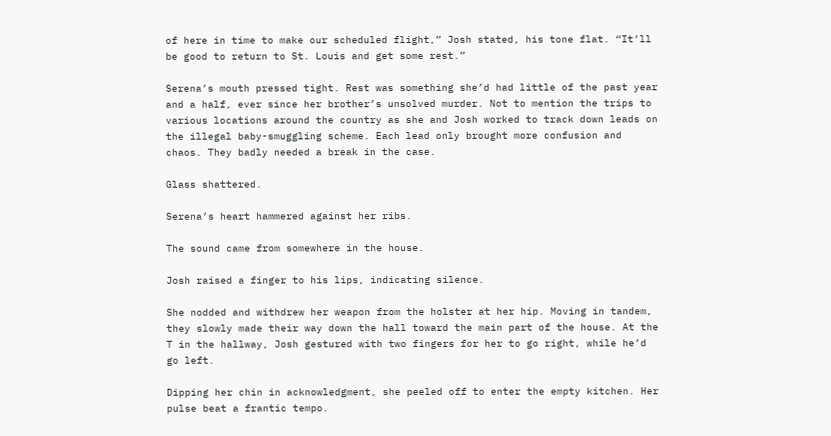of here in time to make our scheduled flight,” Josh stated, his tone flat. “It’ll be good to return to St. Louis and get some rest.”

Serena’s mouth pressed tight. Rest was something she’d had little of the past year and a half, ever since her brother’s unsolved murder. Not to mention the trips to various locations around the country as she and Josh worked to track down leads on the illegal baby-smuggling scheme. Each lead only brought more confusion and chaos. They badly needed a break in the case.

Glass shattered.

Serena’s heart hammered against her ribs.

The sound came from somewhere in the house.

Josh raised a finger to his lips, indicating silence.

She nodded and withdrew her weapon from the holster at her hip. Moving in tandem, they slowly made their way down the hall toward the main part of the house. At the T in the hallway, Josh gestured with two fingers for her to go right, while he’d go left.

Dipping her chin in acknowledgment, she peeled off to enter the empty kitchen. Her pulse beat a frantic tempo.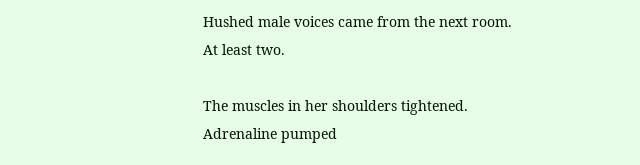Hushed male voices came from the next room. At least two.

The muscles in her shoulders tightened. Adrenaline pumped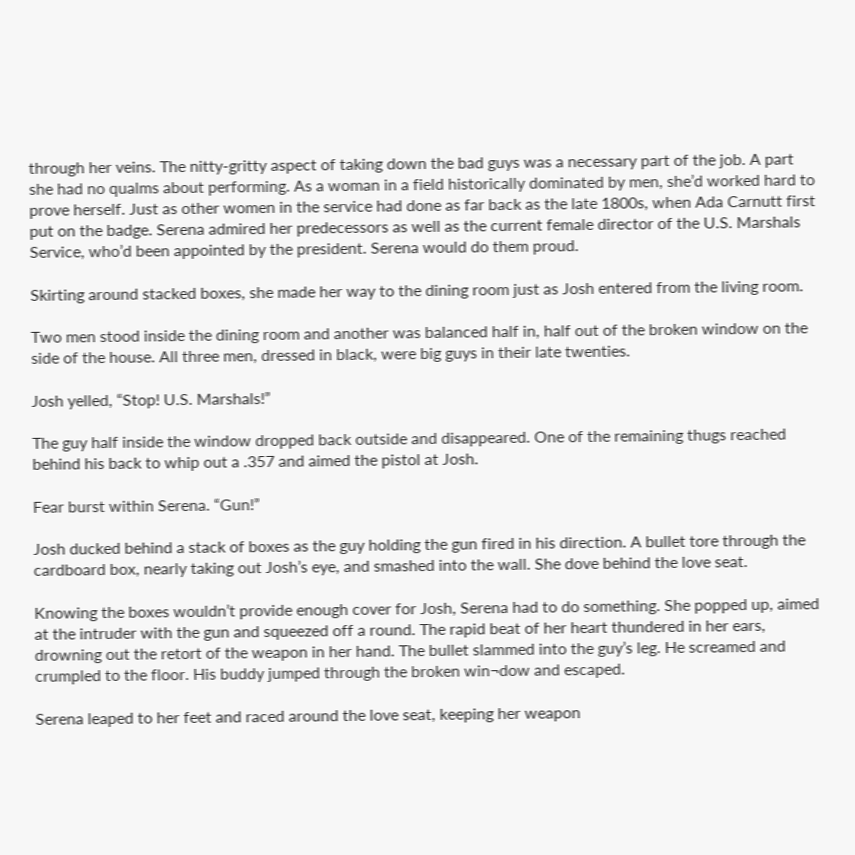through her veins. The nitty-gritty aspect of taking down the bad guys was a necessary part of the job. A part she had no qualms about performing. As a woman in a field historically dominated by men, she’d worked hard to prove herself. Just as other women in the service had done as far back as the late 1800s, when Ada Carnutt first put on the badge. Serena admired her predecessors as well as the current female director of the U.S. Marshals Service, who’d been appointed by the president. Serena would do them proud.

Skirting around stacked boxes, she made her way to the dining room just as Josh entered from the living room.

Two men stood inside the dining room and another was balanced half in, half out of the broken window on the side of the house. All three men, dressed in black, were big guys in their late twenties.

Josh yelled, “Stop! U.S. Marshals!”

The guy half inside the window dropped back outside and disappeared. One of the remaining thugs reached behind his back to whip out a .357 and aimed the pistol at Josh.

Fear burst within Serena. “Gun!”

Josh ducked behind a stack of boxes as the guy holding the gun fired in his direction. A bullet tore through the cardboard box, nearly taking out Josh’s eye, and smashed into the wall. She dove behind the love seat.

Knowing the boxes wouldn’t provide enough cover for Josh, Serena had to do something. She popped up, aimed at the intruder with the gun and squeezed off a round. The rapid beat of her heart thundered in her ears, drowning out the retort of the weapon in her hand. The bullet slammed into the guy’s leg. He screamed and crumpled to the floor. His buddy jumped through the broken win¬dow and escaped.

Serena leaped to her feet and raced around the love seat, keeping her weapon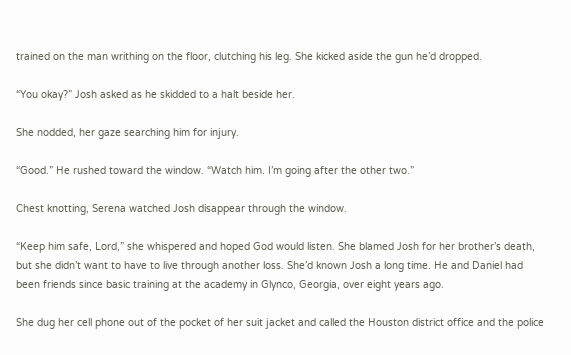trained on the man writhing on the floor, clutching his leg. She kicked aside the gun he’d dropped.

“You okay?” Josh asked as he skidded to a halt beside her.

She nodded, her gaze searching him for injury.

“Good.” He rushed toward the window. “Watch him. I’m going after the other two.”

Chest knotting, Serena watched Josh disappear through the window.

“Keep him safe, Lord,” she whispered and hoped God would listen. She blamed Josh for her brother’s death, but she didn’t want to have to live through another loss. She’d known Josh a long time. He and Daniel had been friends since basic training at the academy in Glynco, Georgia, over eight years ago.

She dug her cell phone out of the pocket of her suit jacket and called the Houston district office and the police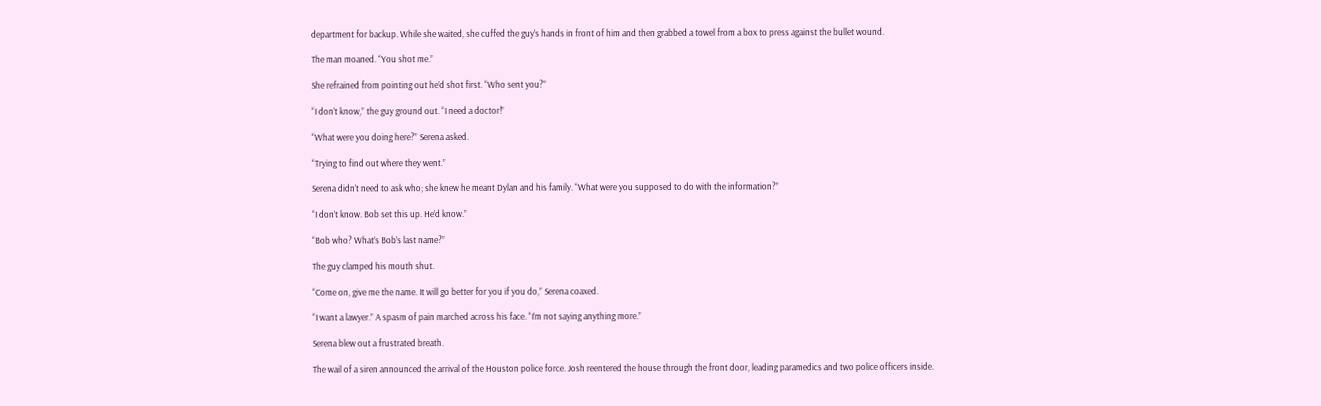department for backup. While she waited, she cuffed the guy’s hands in front of him and then grabbed a towel from a box to press against the bullet wound.

The man moaned. “You shot me.”

She refrained from pointing out he’d shot first. “Who sent you?”

“I don’t know,” the guy ground out. “I need a doctor!”

“What were you doing here?” Serena asked.

“Trying to find out where they went.”

Serena didn’t need to ask who; she knew he meant Dylan and his family. “What were you supposed to do with the information?”

“I don’t know. Bob set this up. He’d know.”

“Bob who? What’s Bob’s last name?”

The guy clamped his mouth shut.

“Come on, give me the name. It will go better for you if you do,” Serena coaxed.

“I want a lawyer.” A spasm of pain marched across his face. “I’m not saying anything more.”

Serena blew out a frustrated breath.

The wail of a siren announced the arrival of the Houston police force. Josh reentered the house through the front door, leading paramedics and two police officers inside.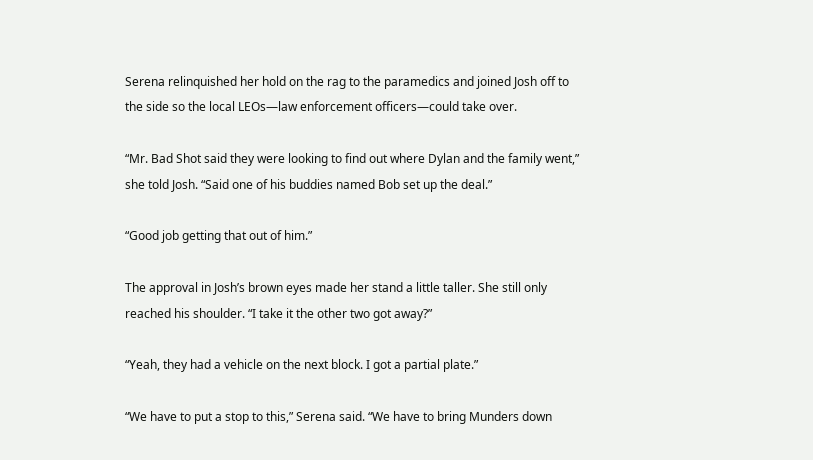Serena relinquished her hold on the rag to the paramedics and joined Josh off to the side so the local LEOs—law enforcement officers—could take over.

“Mr. Bad Shot said they were looking to find out where Dylan and the family went,” she told Josh. “Said one of his buddies named Bob set up the deal.”

“Good job getting that out of him.”

The approval in Josh’s brown eyes made her stand a little taller. She still only reached his shoulder. “I take it the other two got away?”

“Yeah, they had a vehicle on the next block. I got a partial plate.”

“We have to put a stop to this,” Serena said. “We have to bring Munders down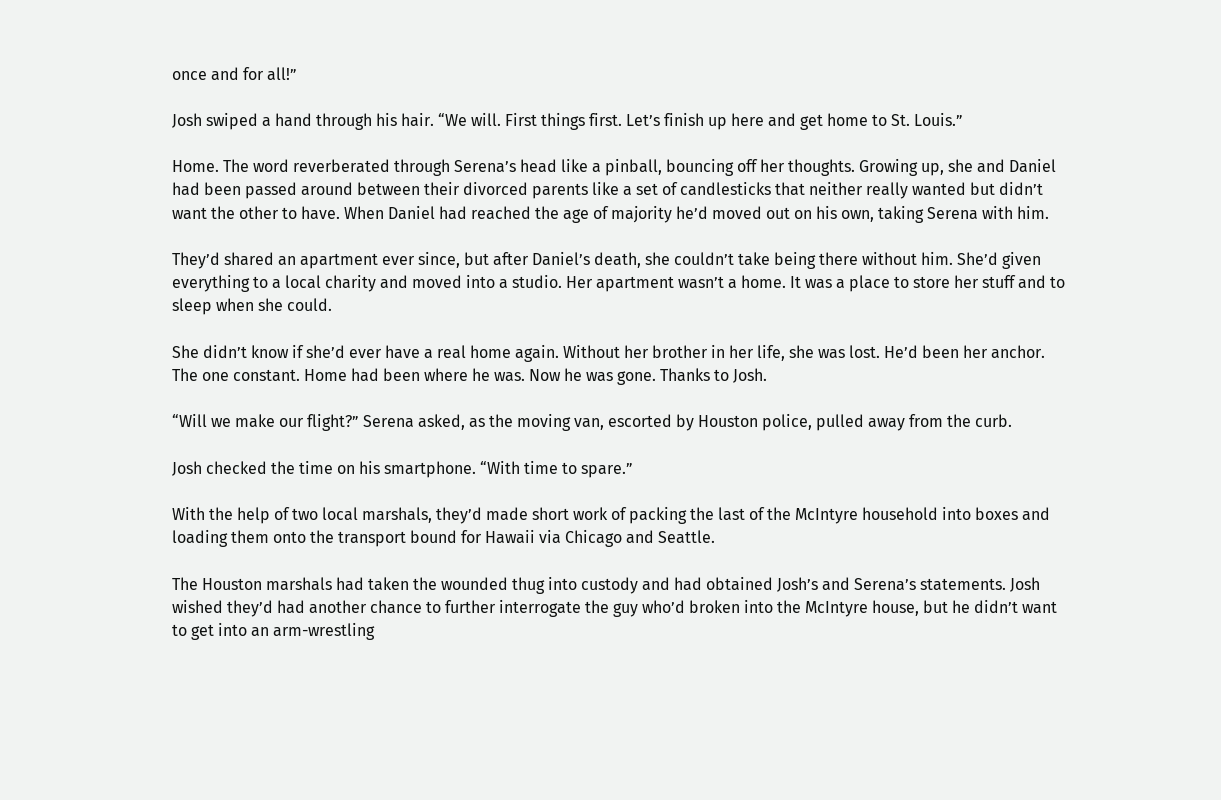once and for all!”

Josh swiped a hand through his hair. “We will. First things first. Let’s finish up here and get home to St. Louis.”

Home. The word reverberated through Serena’s head like a pinball, bouncing off her thoughts. Growing up, she and Daniel had been passed around between their divorced parents like a set of candlesticks that neither really wanted but didn’t want the other to have. When Daniel had reached the age of majority he’d moved out on his own, taking Serena with him.

They’d shared an apartment ever since, but after Daniel’s death, she couldn’t take being there without him. She’d given everything to a local charity and moved into a studio. Her apartment wasn’t a home. It was a place to store her stuff and to sleep when she could.

She didn’t know if she’d ever have a real home again. Without her brother in her life, she was lost. He’d been her anchor. The one constant. Home had been where he was. Now he was gone. Thanks to Josh.

“Will we make our flight?” Serena asked, as the moving van, escorted by Houston police, pulled away from the curb.

Josh checked the time on his smartphone. “With time to spare.”

With the help of two local marshals, they’d made short work of packing the last of the McIntyre household into boxes and loading them onto the transport bound for Hawaii via Chicago and Seattle.

The Houston marshals had taken the wounded thug into custody and had obtained Josh’s and Serena’s statements. Josh wished they’d had another chance to further interrogate the guy who’d broken into the McIntyre house, but he didn’t want to get into an arm-wrestling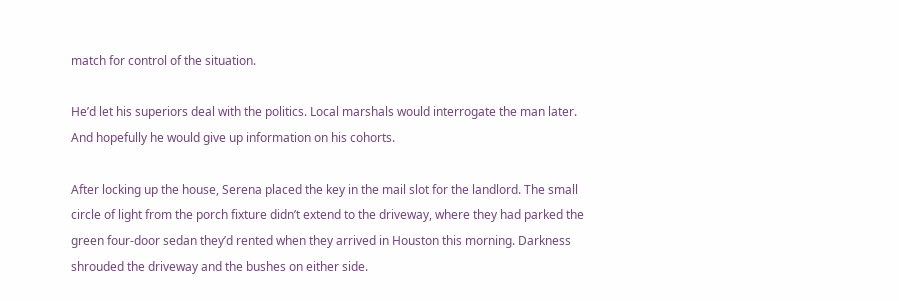match for control of the situation.

He’d let his superiors deal with the politics. Local marshals would interrogate the man later. And hopefully he would give up information on his cohorts.

After locking up the house, Serena placed the key in the mail slot for the landlord. The small circle of light from the porch fixture didn’t extend to the driveway, where they had parked the green four-door sedan they’d rented when they arrived in Houston this morning. Darkness shrouded the driveway and the bushes on either side.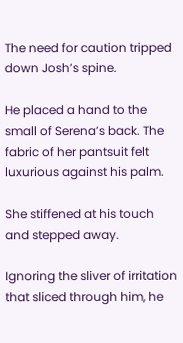The need for caution tripped down Josh’s spine.

He placed a hand to the small of Serena’s back. The fabric of her pantsuit felt luxurious against his palm.

She stiffened at his touch and stepped away.

Ignoring the sliver of irritation that sliced through him, he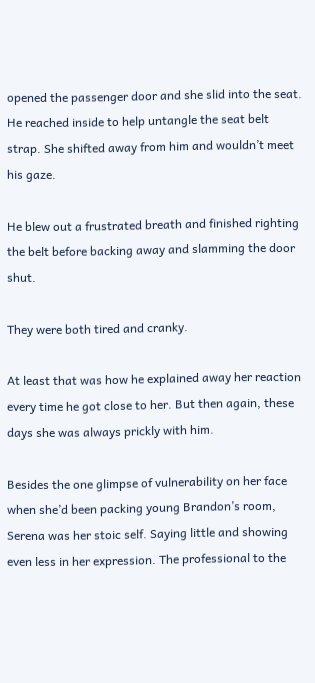opened the passenger door and she slid into the seat. He reached inside to help untangle the seat belt strap. She shifted away from him and wouldn’t meet his gaze.

He blew out a frustrated breath and finished righting the belt before backing away and slamming the door shut.

They were both tired and cranky.

At least that was how he explained away her reaction every time he got close to her. But then again, these days she was always prickly with him.

Besides the one glimpse of vulnerability on her face when she’d been packing young Brandon’s room, Serena was her stoic self. Saying little and showing even less in her expression. The professional to the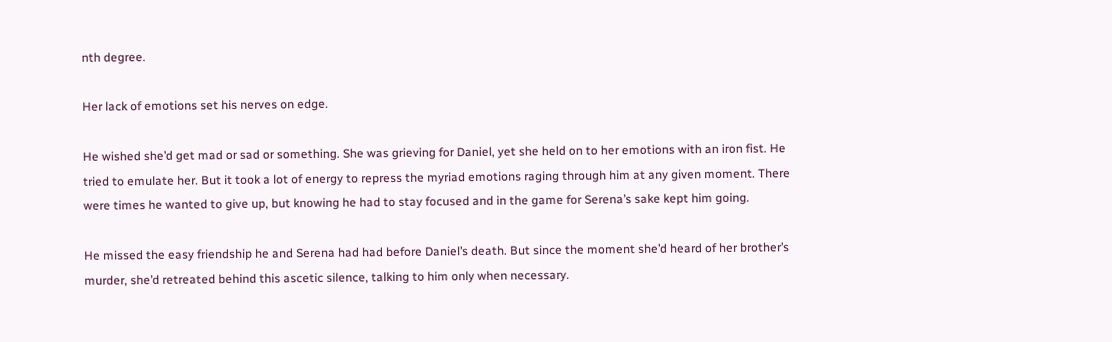nth degree.

Her lack of emotions set his nerves on edge.

He wished she’d get mad or sad or something. She was grieving for Daniel, yet she held on to her emotions with an iron fist. He tried to emulate her. But it took a lot of energy to repress the myriad emotions raging through him at any given moment. There were times he wanted to give up, but knowing he had to stay focused and in the game for Serena’s sake kept him going.

He missed the easy friendship he and Serena had had before Daniel’s death. But since the moment she’d heard of her brother’s murder, she’d retreated behind this ascetic silence, talking to him only when necessary.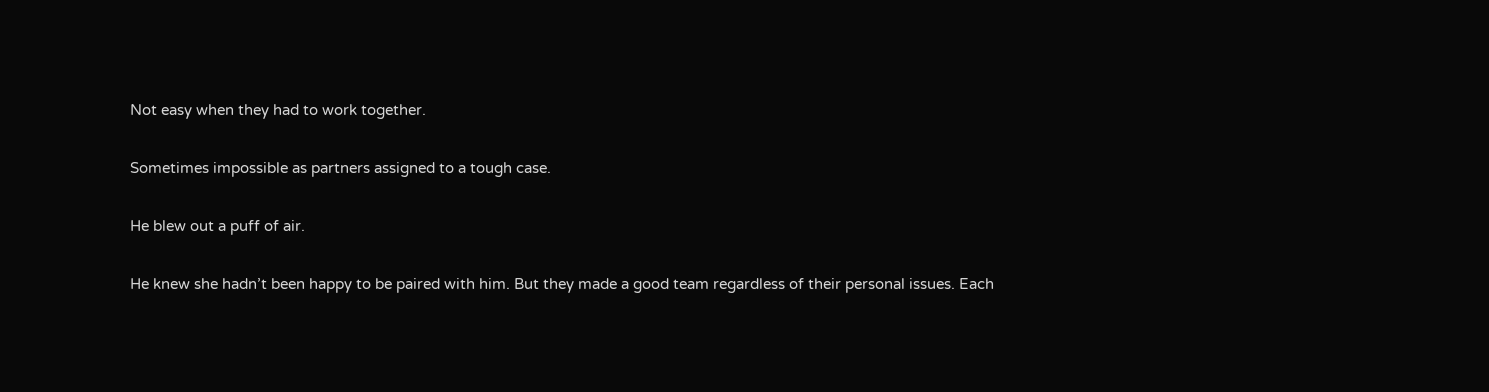Not easy when they had to work together.

Sometimes impossible as partners assigned to a tough case.

He blew out a puff of air.

He knew she hadn’t been happy to be paired with him. But they made a good team regardless of their personal issues. Each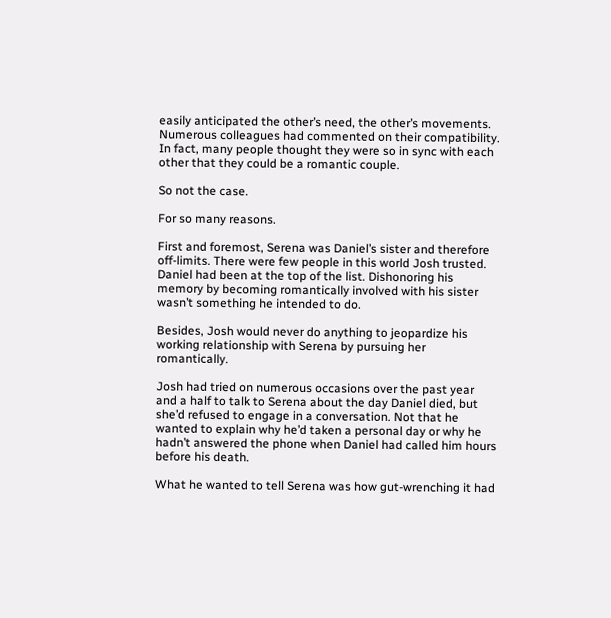easily anticipated the other’s need, the other’s movements. Numerous colleagues had commented on their compatibility. In fact, many people thought they were so in sync with each other that they could be a romantic couple.

So not the case.

For so many reasons.

First and foremost, Serena was Daniel’s sister and therefore off-limits. There were few people in this world Josh trusted. Daniel had been at the top of the list. Dishonoring his memory by becoming romantically involved with his sister wasn’t something he intended to do.

Besides, Josh would never do anything to jeopardize his working relationship with Serena by pursuing her romantically.

Josh had tried on numerous occasions over the past year and a half to talk to Serena about the day Daniel died, but she’d refused to engage in a conversation. Not that he wanted to explain why he’d taken a personal day or why he hadn’t answered the phone when Daniel had called him hours before his death.

What he wanted to tell Serena was how gut-wrenching it had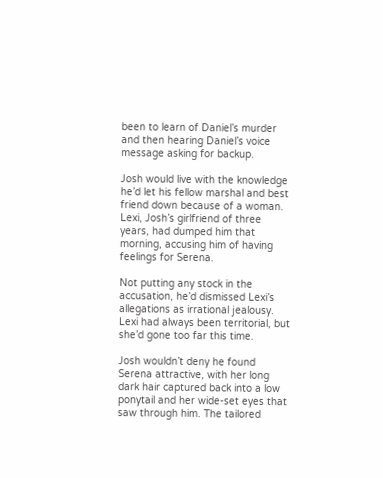been to learn of Daniel’s murder and then hearing Daniel’s voice message asking for backup.

Josh would live with the knowledge he’d let his fellow marshal and best friend down because of a woman. Lexi, Josh’s girlfriend of three years, had dumped him that morning, accusing him of having feelings for Serena.

Not putting any stock in the accusation, he’d dismissed Lexi’s allegations as irrational jealousy. Lexi had always been territorial, but she’d gone too far this time.

Josh wouldn’t deny he found Serena attractive, with her long dark hair captured back into a low ponytail and her wide-set eyes that saw through him. The tailored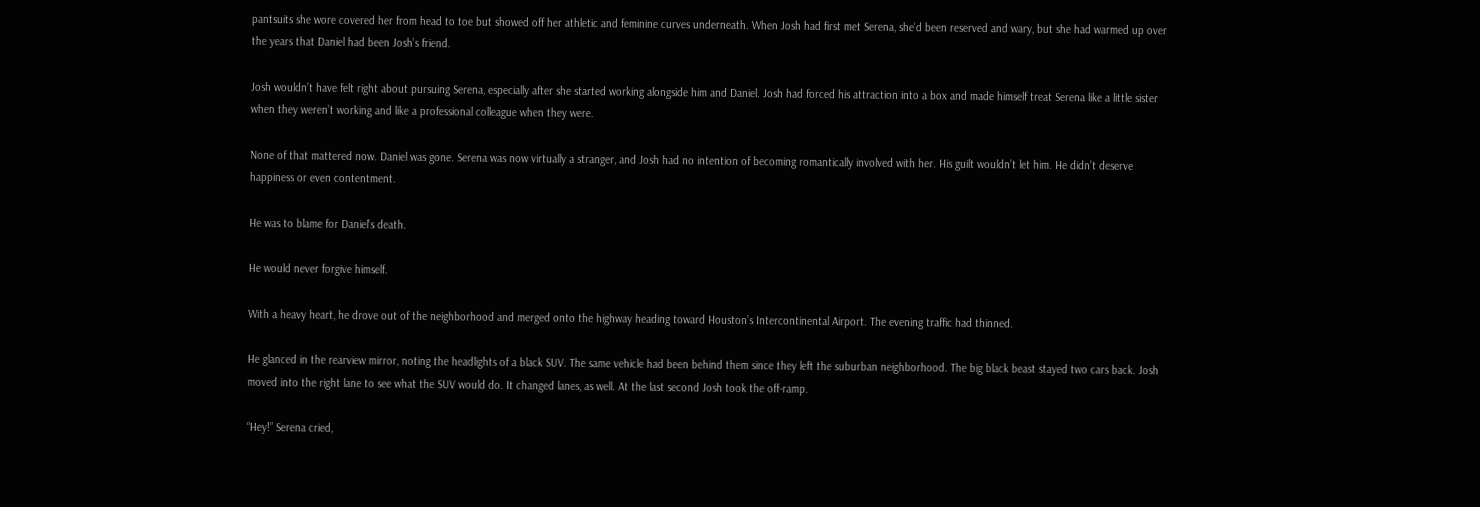pantsuits she wore covered her from head to toe but showed off her athletic and feminine curves underneath. When Josh had first met Serena, she’d been reserved and wary, but she had warmed up over the years that Daniel had been Josh’s friend.

Josh wouldn’t have felt right about pursuing Serena, especially after she started working alongside him and Daniel. Josh had forced his attraction into a box and made himself treat Serena like a little sister when they weren’t working and like a professional colleague when they were.

None of that mattered now. Daniel was gone. Serena was now virtually a stranger, and Josh had no intention of becoming romantically involved with her. His guilt wouldn’t let him. He didn’t deserve happiness or even contentment.

He was to blame for Daniel’s death.

He would never forgive himself.

With a heavy heart, he drove out of the neighborhood and merged onto the highway heading toward Houston’s Intercontinental Airport. The evening traffic had thinned.

He glanced in the rearview mirror, noting the headlights of a black SUV. The same vehicle had been behind them since they left the suburban neighborhood. The big black beast stayed two cars back. Josh moved into the right lane to see what the SUV would do. It changed lanes, as well. At the last second Josh took the off-ramp.

“Hey!” Serena cried,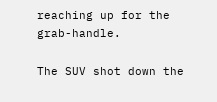reaching up for the grab-handle.

The SUV shot down the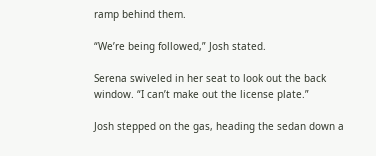ramp behind them.

“We’re being followed,” Josh stated.

Serena swiveled in her seat to look out the back window. “I can’t make out the license plate.”

Josh stepped on the gas, heading the sedan down a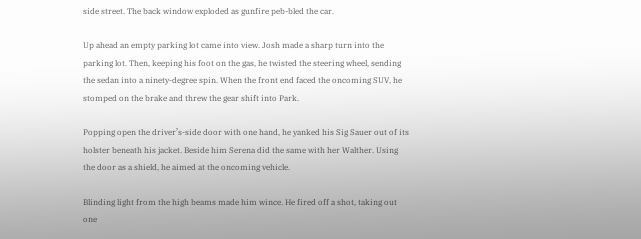side street. The back window exploded as gunfire peb-bled the car.

Up ahead an empty parking lot came into view. Josh made a sharp turn into the parking lot. Then, keeping his foot on the gas, he twisted the steering wheel, sending the sedan into a ninety-degree spin. When the front end faced the oncoming SUV, he stomped on the brake and threw the gear shift into Park.

Popping open the driver’s-side door with one hand, he yanked his Sig Sauer out of its holster beneath his jacket. Beside him Serena did the same with her Walther. Using the door as a shield, he aimed at the oncoming vehicle.

Blinding light from the high beams made him wince. He fired off a shot, taking out one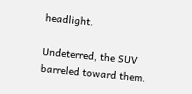headlight.

Undeterred, the SUV barreled toward them.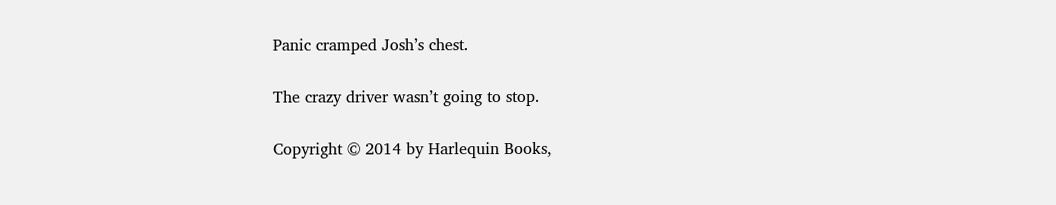Panic cramped Josh’s chest.

The crazy driver wasn’t going to stop.

Copyright © 2014 by Harlequin Books,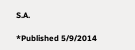S.A.

*Published 5/9/2014